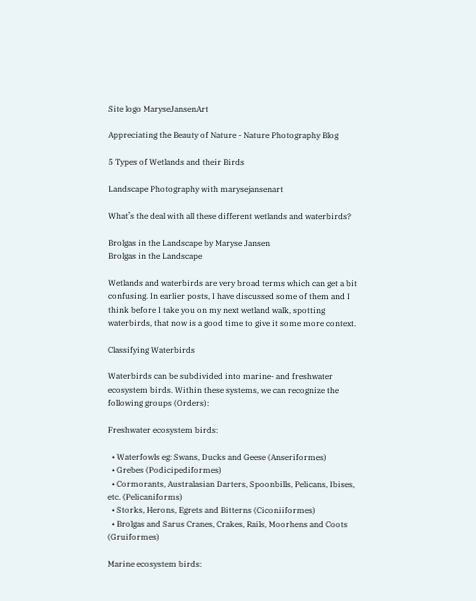Site logo MaryseJansenArt

Appreciating the Beauty of Nature - Nature Photography Blog

5 Types of Wetlands and their Birds

Landscape Photography with marysejansenart

What’s the deal with all these different wetlands and waterbirds?

Brolgas in the Landscape by Maryse Jansen
Brolgas in the Landscape

Wetlands and waterbirds are very broad terms which can get a bit confusing. In earlier posts, I have discussed some of them and I think before I take you on my next wetland walk, spotting waterbirds, that now is a good time to give it some more context.

Classifying Waterbirds

Waterbirds can be subdivided into marine- and freshwater ecosystem birds. Within these systems, we can recognize the following groups (Orders):

Freshwater ecosystem birds:

  • Waterfowls eg: Swans, Ducks and Geese (Anseriformes)
  • Grebes (Podicipediformes)
  • Cormorants, Australasian Darters, Spoonbills, Pelicans, Ibises, etc. (Pelicaniforms)
  • Storks, Herons, Egrets and Bitterns (Ciconiiformes)
  • Brolgas and Sarus Cranes, Crakes, Rails, Moorhens and Coots (Gruiformes)

Marine ecosystem birds: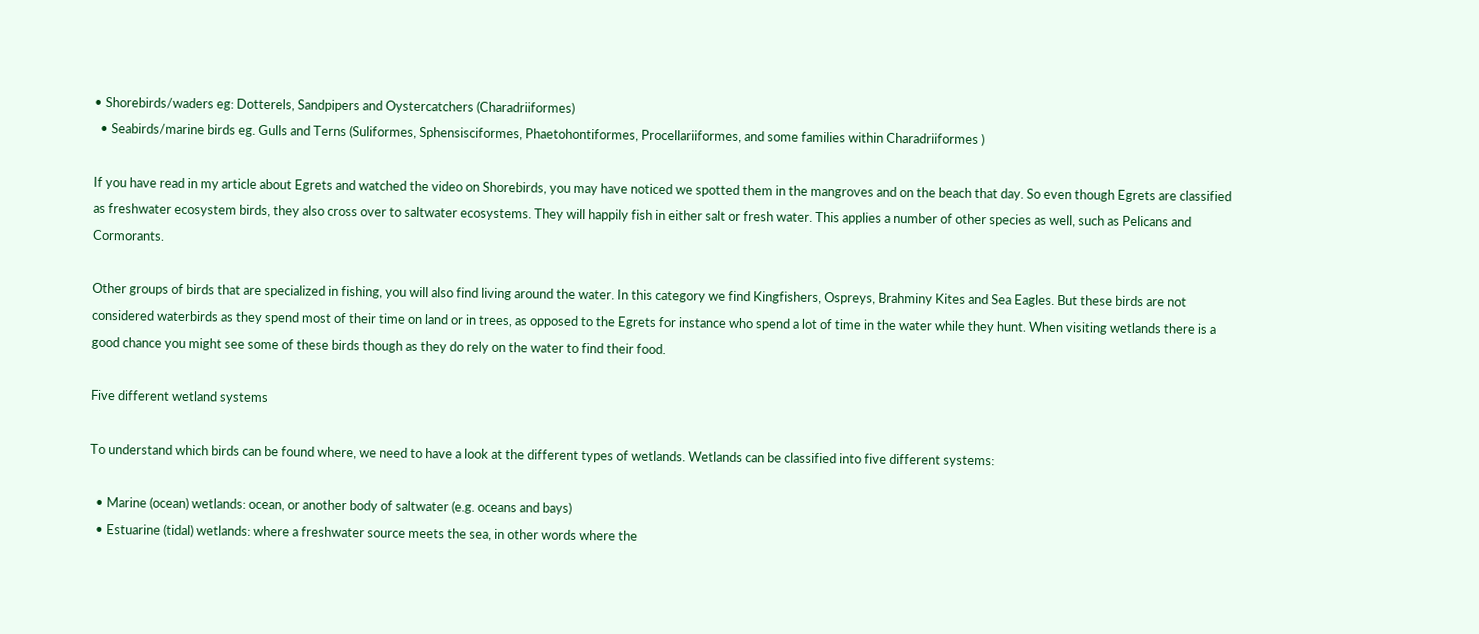• Shorebirds/waders eg: Dotterels, Sandpipers and Oystercatchers (Charadriiformes)
  • Seabirds/marine birds eg. Gulls and Terns (Suliformes, Sphensisciformes, Phaetohontiformes, Procellariiformes, and some families within Charadriiformes )

If you have read in my article about Egrets and watched the video on Shorebirds, you may have noticed we spotted them in the mangroves and on the beach that day. So even though Egrets are classified as freshwater ecosystem birds, they also cross over to saltwater ecosystems. They will happily fish in either salt or fresh water. This applies a number of other species as well, such as Pelicans and Cormorants.

Other groups of birds that are specialized in fishing, you will also find living around the water. In this category we find Kingfishers, Ospreys, Brahminy Kites and Sea Eagles. But these birds are not considered waterbirds as they spend most of their time on land or in trees, as opposed to the Egrets for instance who spend a lot of time in the water while they hunt. When visiting wetlands there is a good chance you might see some of these birds though as they do rely on the water to find their food.

Five different wetland systems

To understand which birds can be found where, we need to have a look at the different types of wetlands. Wetlands can be classified into five different systems:

  • Marine (ocean) wetlands: ocean, or another body of saltwater (e.g. oceans and bays)
  • Estuarine (tidal) wetlands: where a freshwater source meets the sea, in other words where the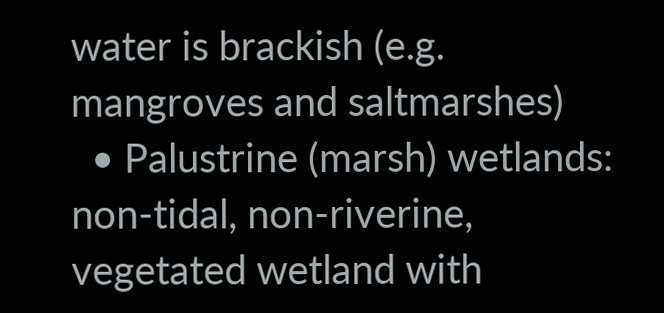water is brackish (e.g. mangroves and saltmarshes)
  • Palustrine (marsh) wetlands: non-tidal, non-riverine, vegetated wetland with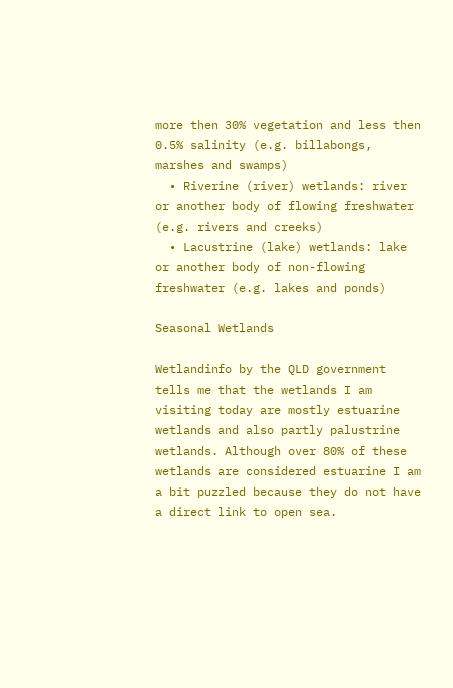more then 30% vegetation and less then 0.5% salinity (e.g. billabongs, marshes and swamps)
  • Riverine (river) wetlands: river or another body of flowing freshwater (e.g. rivers and creeks)
  • Lacustrine (lake) wetlands: lake or another body of non-flowing freshwater (e.g. lakes and ponds)

Seasonal Wetlands

Wetlandinfo by the QLD government tells me that the wetlands I am visiting today are mostly estuarine wetlands and also partly palustrine wetlands. Although over 80% of these wetlands are considered estuarine I am a bit puzzled because they do not have a direct link to open sea.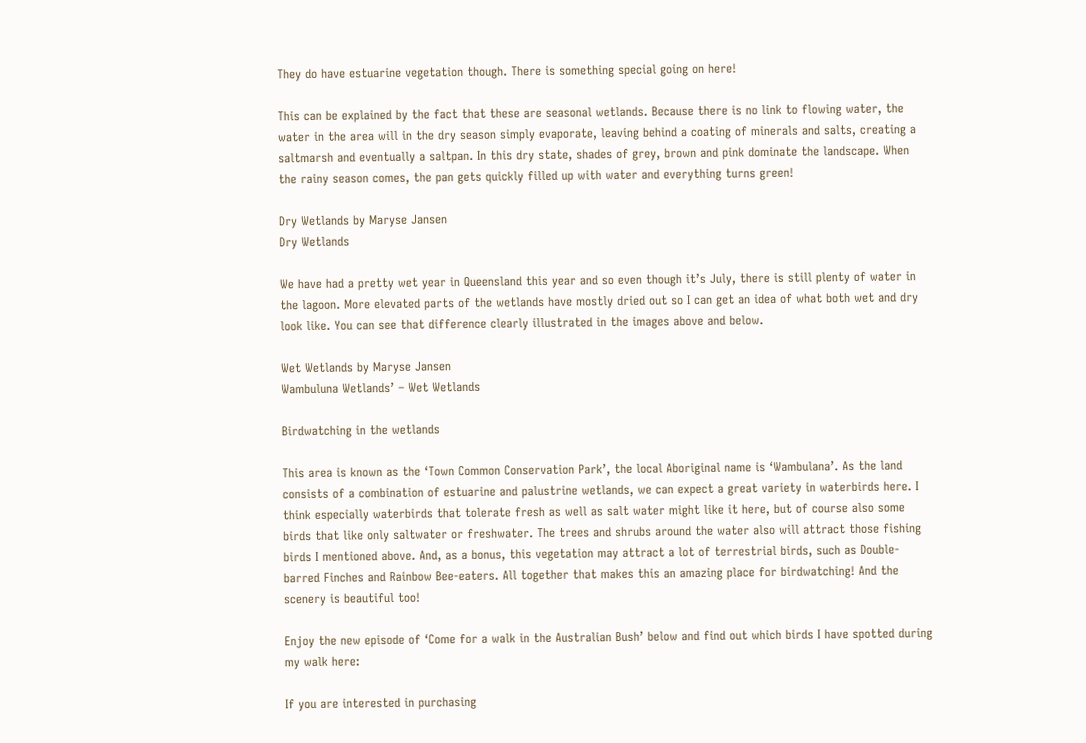They do have estuarine vegetation though. There is something special going on here!

This can be explained by the fact that these are seasonal wetlands. Because there is no link to flowing water, the water in the area will in the dry season simply evaporate, leaving behind a coating of minerals and salts, creating a saltmarsh and eventually a saltpan. In this dry state, shades of grey, brown and pink dominate the landscape. When the rainy season comes, the pan gets quickly filled up with water and everything turns green!

Dry Wetlands by Maryse Jansen
Dry Wetlands

We have had a pretty wet year in Queensland this year and so even though it’s July, there is still plenty of water in the lagoon. More elevated parts of the wetlands have mostly dried out so I can get an idea of what both wet and dry look like. You can see that difference clearly illustrated in the images above and below.

Wet Wetlands by Maryse Jansen
Wambuluna Wetlands’ – Wet Wetlands

Birdwatching in the wetlands

This area is known as the ‘Town Common Conservation Park’, the local Aboriginal name is ‘Wambulana’. As the land consists of a combination of estuarine and palustrine wetlands, we can expect a great variety in waterbirds here. I think especially waterbirds that tolerate fresh as well as salt water might like it here, but of course also some birds that like only saltwater or freshwater. The trees and shrubs around the water also will attract those fishing birds I mentioned above. And, as a bonus, this vegetation may attract a lot of terrestrial birds, such as Double-barred Finches and Rainbow Bee-eaters. All together that makes this an amazing place for birdwatching! And the scenery is beautiful too!

Enjoy the new episode of ‘Come for a walk in the Australian Bush’ below and find out which birds I have spotted during my walk here:

If you are interested in purchasing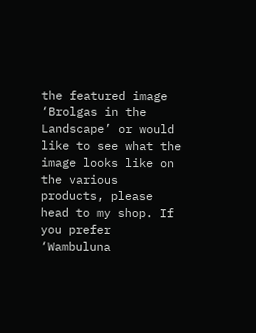the featured image ‘Brolgas in the Landscape’ or would like to see what the image looks like on the various products, please head to my shop. If you prefer ‘Wambuluna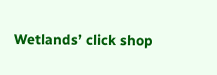Wetlands’ click shop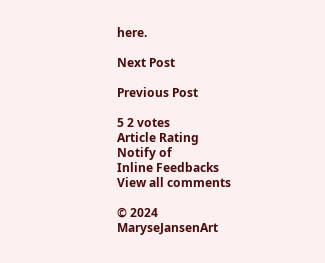here.

Next Post

Previous Post

5 2 votes
Article Rating
Notify of
Inline Feedbacks
View all comments

© 2024 MaryseJansenArt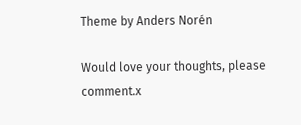Theme by Anders Norén

Would love your thoughts, please comment.x